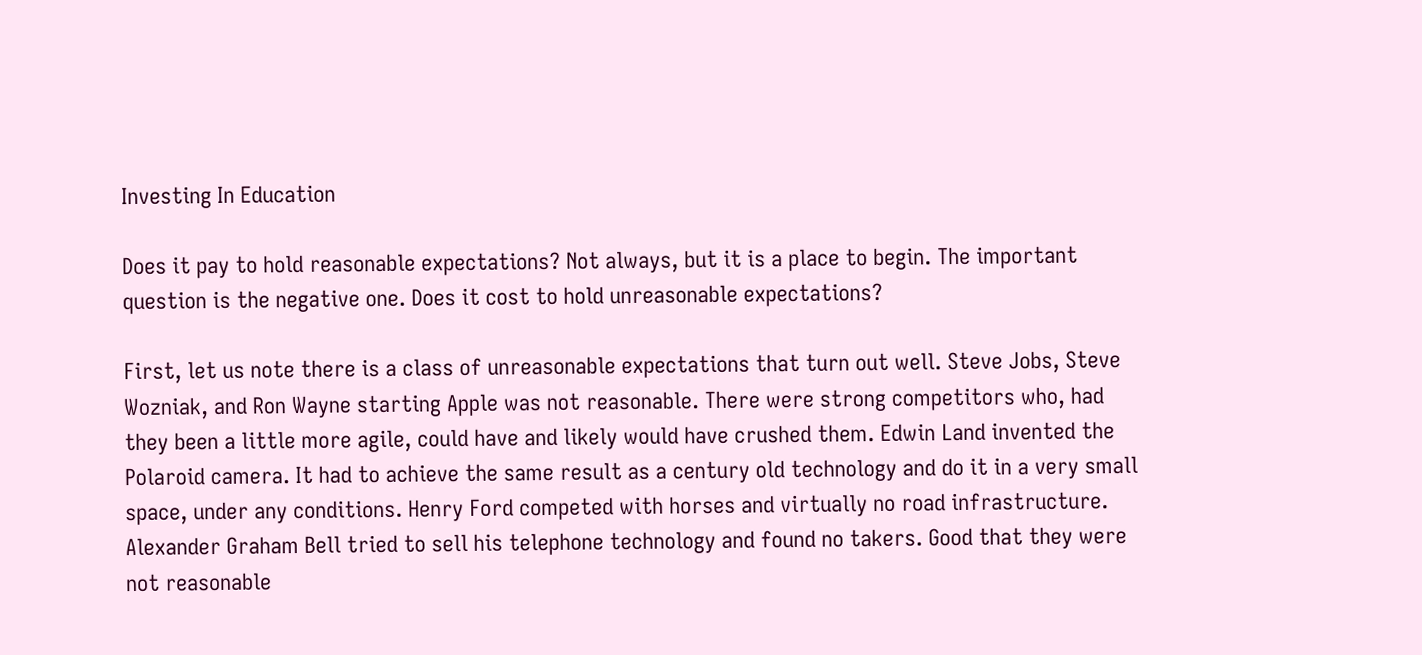Investing In Education

Does it pay to hold reasonable expectations? Not always, but it is a place to begin. The important question is the negative one. Does it cost to hold unreasonable expectations?

First, let us note there is a class of unreasonable expectations that turn out well. Steve Jobs, Steve Wozniak, and Ron Wayne starting Apple was not reasonable. There were strong competitors who, had they been a little more agile, could have and likely would have crushed them. Edwin Land invented the Polaroid camera. It had to achieve the same result as a century old technology and do it in a very small space, under any conditions. Henry Ford competed with horses and virtually no road infrastructure. Alexander Graham Bell tried to sell his telephone technology and found no takers. Good that they were not reasonable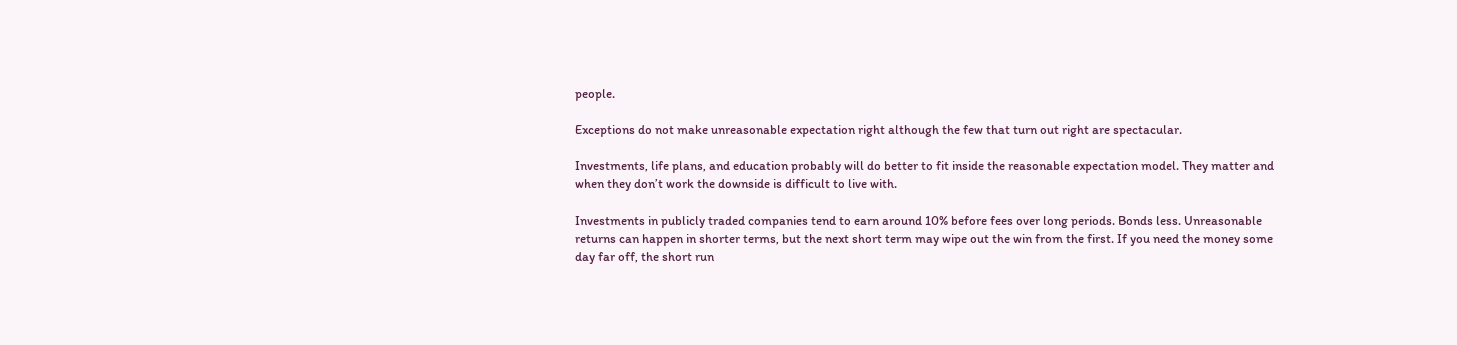people.

Exceptions do not make unreasonable expectation right although the few that turn out right are spectacular.

Investments, life plans, and education probably will do better to fit inside the reasonable expectation model. They matter and when they don’t work the downside is difficult to live with.

Investments in publicly traded companies tend to earn around 10% before fees over long periods. Bonds less. Unreasonable returns can happen in shorter terms, but the next short term may wipe out the win from the first. If you need the money some day far off, the short run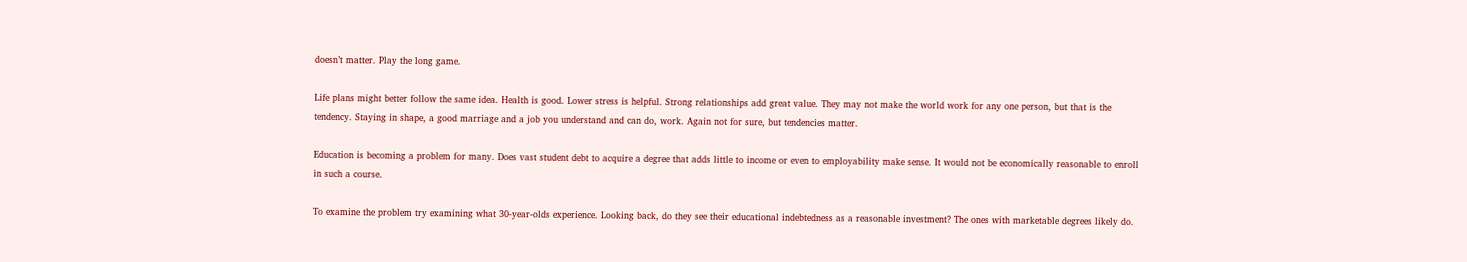doesn’t matter. Play the long game.

Life plans might better follow the same idea. Health is good. Lower stress is helpful. Strong relationships add great value. They may not make the world work for any one person, but that is the tendency. Staying in shape, a good marriage and a job you understand and can do, work. Again not for sure, but tendencies matter.

Education is becoming a problem for many. Does vast student debt to acquire a degree that adds little to income or even to employability make sense. It would not be economically reasonable to enroll in such a course.

To examine the problem try examining what 30-year-olds experience. Looking back, do they see their educational indebtedness as a reasonable investment? The ones with marketable degrees likely do.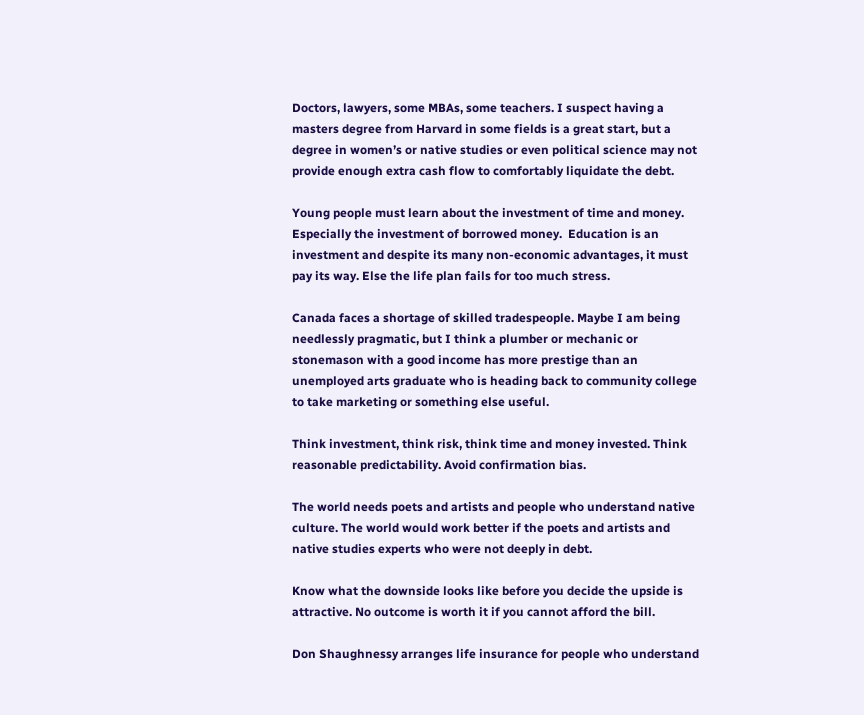Doctors, lawyers, some MBAs, some teachers. I suspect having a masters degree from Harvard in some fields is a great start, but a degree in women’s or native studies or even political science may not provide enough extra cash flow to comfortably liquidate the debt.

Young people must learn about the investment of time and money.  Especially the investment of borrowed money.  Education is an investment and despite its many non-economic advantages, it must pay its way. Else the life plan fails for too much stress.

Canada faces a shortage of skilled tradespeople. Maybe I am being needlessly pragmatic, but I think a plumber or mechanic or stonemason with a good income has more prestige than an unemployed arts graduate who is heading back to community college to take marketing or something else useful.

Think investment, think risk, think time and money invested. Think reasonable predictability. Avoid confirmation bias.

The world needs poets and artists and people who understand native culture. The world would work better if the poets and artists and native studies experts who were not deeply in debt.

Know what the downside looks like before you decide the upside is attractive. No outcome is worth it if you cannot afford the bill.

Don Shaughnessy arranges life insurance for people who understand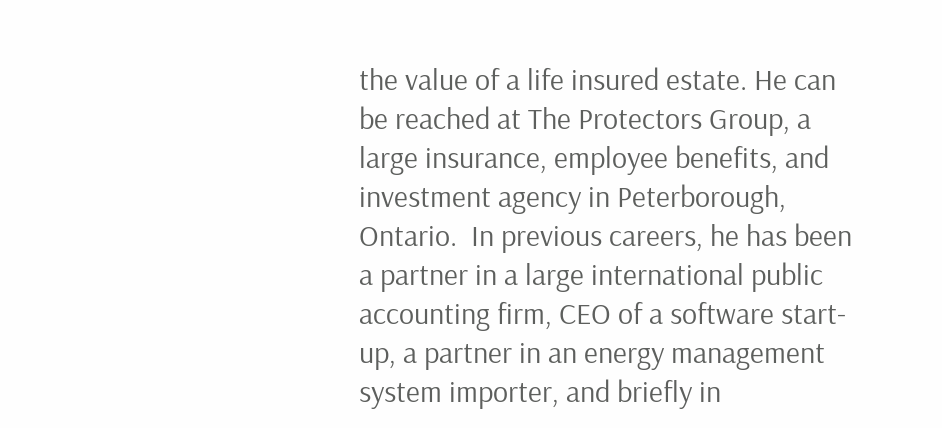the value of a life insured estate. He can be reached at The Protectors Group, a large insurance, employee benefits, and investment agency in Peterborough, Ontario.  In previous careers, he has been a partner in a large international public accounting firm, CEO of a software start-up, a partner in an energy management system importer, and briefly in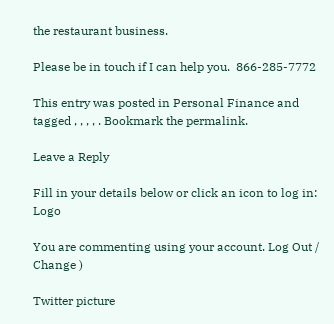the restaurant business.

Please be in touch if I can help you.  866-285-7772

This entry was posted in Personal Finance and tagged , , , , . Bookmark the permalink.

Leave a Reply

Fill in your details below or click an icon to log in: Logo

You are commenting using your account. Log Out / Change )

Twitter picture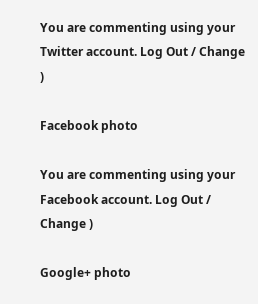You are commenting using your Twitter account. Log Out / Change )

Facebook photo

You are commenting using your Facebook account. Log Out / Change )

Google+ photo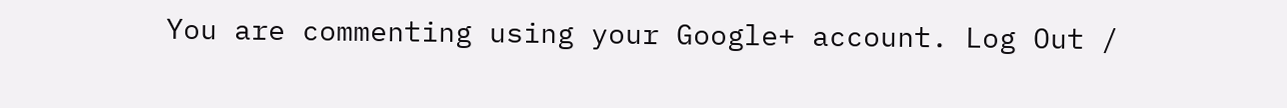You are commenting using your Google+ account. Log Out /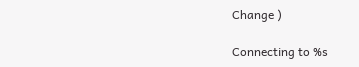Change )

Connecting to %s